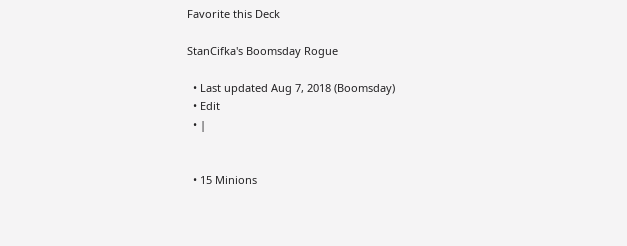Favorite this Deck

StanCifka's Boomsday Rogue

  • Last updated Aug 7, 2018 (Boomsday)
  • Edit
  • |


  • 15 Minions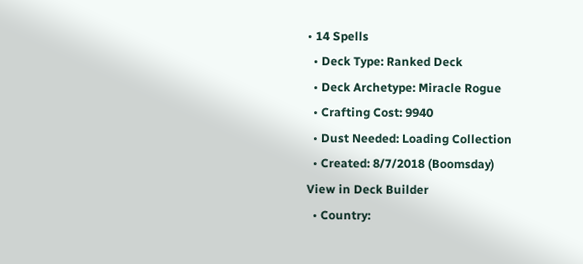• 14 Spells
  • Deck Type: Ranked Deck
  • Deck Archetype: Miracle Rogue
  • Crafting Cost: 9940
  • Dust Needed: Loading Collection
  • Created: 8/7/2018 (Boomsday)
View in Deck Builder
  • Country: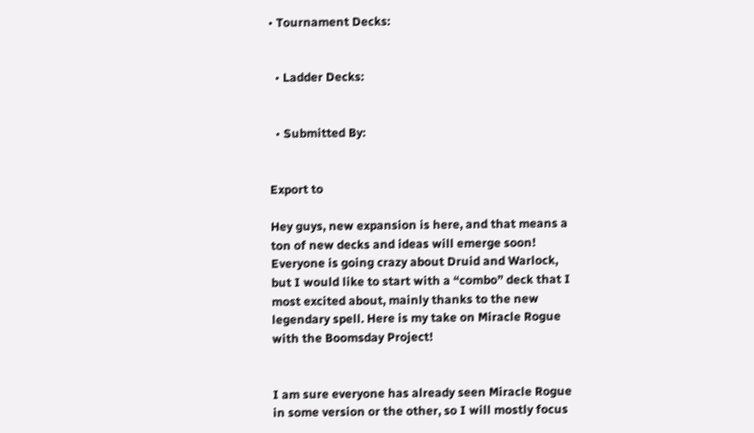• Tournament Decks:


  • Ladder Decks:


  • Submitted By:


Export to

Hey guys, new expansion is here, and that means a ton of new decks and ideas will emerge soon! Everyone is going crazy about Druid and Warlock, but I would like to start with a “combo” deck that I most excited about, mainly thanks to the new legendary spell. Here is my take on Miracle Rogue with the Boomsday Project!


I am sure everyone has already seen Miracle Rogue in some version or the other, so I will mostly focus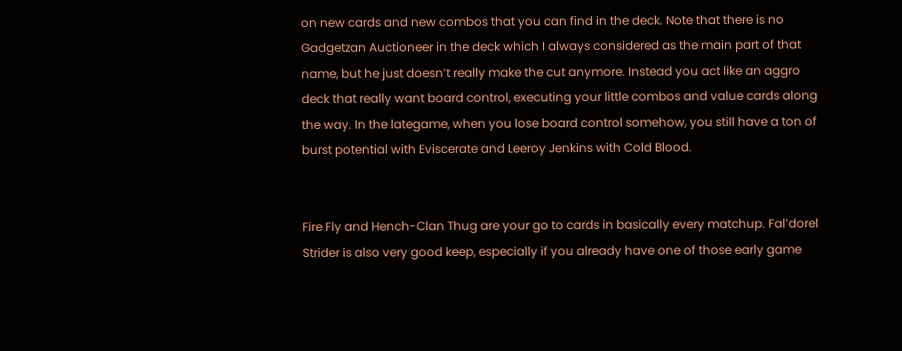on new cards and new combos that you can find in the deck. Note that there is no Gadgetzan Auctioneer in the deck which I always considered as the main part of that name, but he just doesn’t really make the cut anymore. Instead you act like an aggro deck that really want board control, executing your little combos and value cards along the way. In the lategame, when you lose board control somehow, you still have a ton of burst potential with Eviscerate and Leeroy Jenkins with Cold Blood.


Fire Fly and Hench-Clan Thug are your go to cards in basically every matchup. Fal’dorel Strider is also very good keep, especially if you already have one of those early game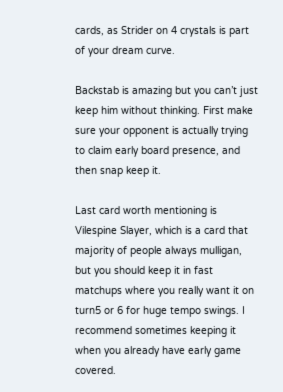cards, as Strider on 4 crystals is part of your dream curve.

Backstab is amazing but you can’t just keep him without thinking. First make sure your opponent is actually trying to claim early board presence, and then snap keep it.

Last card worth mentioning is Vilespine Slayer, which is a card that majority of people always mulligan, but you should keep it in fast matchups where you really want it on turn5 or 6 for huge tempo swings. I recommend sometimes keeping it when you already have early game covered.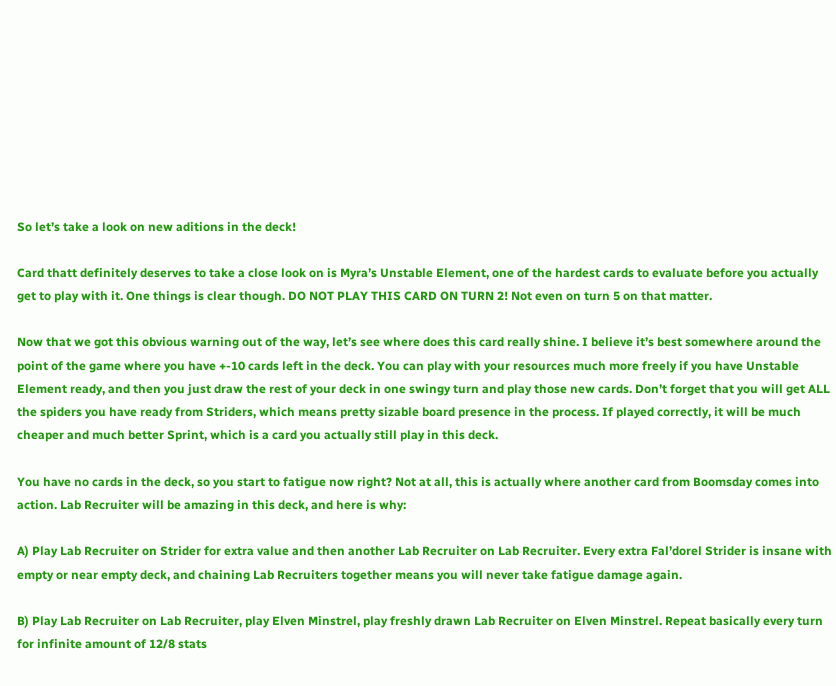So let’s take a look on new aditions in the deck!

Card thatt definitely deserves to take a close look on is Myra’s Unstable Element, one of the hardest cards to evaluate before you actually get to play with it. One things is clear though. DO NOT PLAY THIS CARD ON TURN 2! Not even on turn 5 on that matter.

Now that we got this obvious warning out of the way, let’s see where does this card really shine. I believe it’s best somewhere around the point of the game where you have +-10 cards left in the deck. You can play with your resources much more freely if you have Unstable Element ready, and then you just draw the rest of your deck in one swingy turn and play those new cards. Don’t forget that you will get ALL the spiders you have ready from Striders, which means pretty sizable board presence in the process. If played correctly, it will be much cheaper and much better Sprint, which is a card you actually still play in this deck.

You have no cards in the deck, so you start to fatigue now right? Not at all, this is actually where another card from Boomsday comes into action. Lab Recruiter will be amazing in this deck, and here is why:

A) Play Lab Recruiter on Strider for extra value and then another Lab Recruiter on Lab Recruiter. Every extra Fal’dorel Strider is insane with empty or near empty deck, and chaining Lab Recruiters together means you will never take fatigue damage again.

B) Play Lab Recruiter on Lab Recruiter, play Elven Minstrel, play freshly drawn Lab Recruiter on Elven Minstrel. Repeat basically every turn for infinite amount of 12/8 stats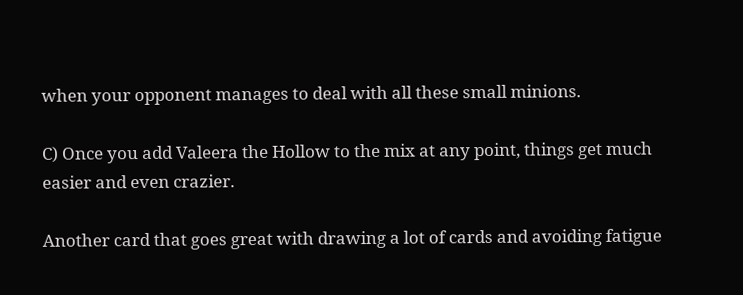when your opponent manages to deal with all these small minions.

C) Once you add Valeera the Hollow to the mix at any point, things get much easier and even crazier.

Another card that goes great with drawing a lot of cards and avoiding fatigue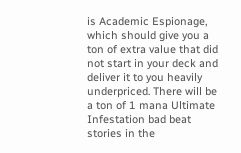is Academic Espionage, which should give you a ton of extra value that did not start in your deck and deliver it to you heavily underpriced. There will be a ton of 1 mana Ultimate Infestation bad beat stories in the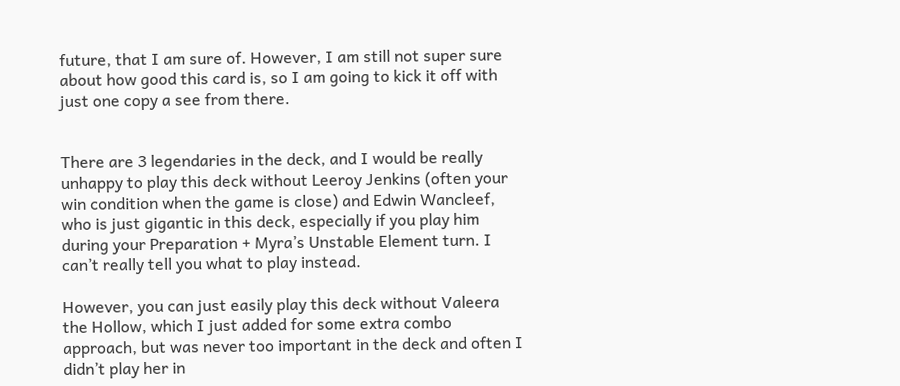future, that I am sure of. However, I am still not super sure about how good this card is, so I am going to kick it off with just one copy a see from there.


There are 3 legendaries in the deck, and I would be really unhappy to play this deck without Leeroy Jenkins (often your win condition when the game is close) and Edwin Wancleef, who is just gigantic in this deck, especially if you play him during your Preparation + Myra’s Unstable Element turn. I can’t really tell you what to play instead.

However, you can just easily play this deck without Valeera the Hollow, which I just added for some extra combo approach, but was never too important in the deck and often I didn’t play her in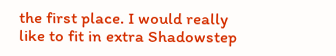the first place. I would really like to fit in extra Shadowstep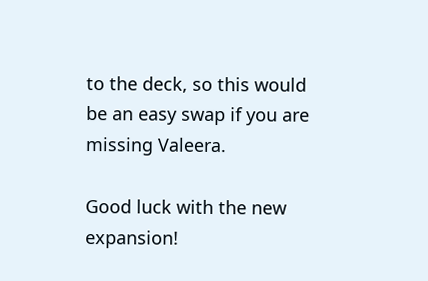to the deck, so this would be an easy swap if you are missing Valeera.

Good luck with the new expansion!